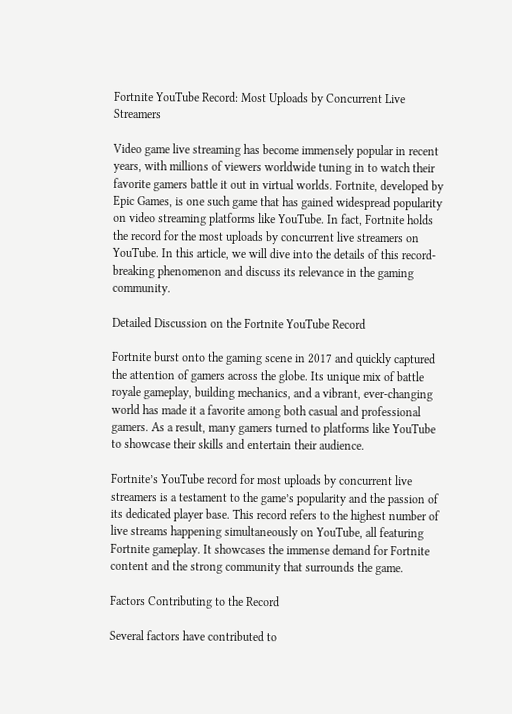Fortnite YouTube Record: Most Uploads by Concurrent Live Streamers

Video game live streaming has become immensely popular in recent years, with millions of viewers worldwide tuning in to watch their favorite gamers battle it out in virtual worlds. Fortnite, developed by Epic Games, is one such game that has gained widespread popularity on video streaming platforms like YouTube. In fact, Fortnite holds the record for the most uploads by concurrent live streamers on YouTube. In this article, we will dive into the details of this record-breaking phenomenon and discuss its relevance in the gaming community.

Detailed Discussion on the Fortnite YouTube Record

Fortnite burst onto the gaming scene in 2017 and quickly captured the attention of gamers across the globe. Its unique mix of battle royale gameplay, building mechanics, and a vibrant, ever-changing world has made it a favorite among both casual and professional gamers. As a result, many gamers turned to platforms like YouTube to showcase their skills and entertain their audience.

Fortnite’s YouTube record for most uploads by concurrent live streamers is a testament to the game’s popularity and the passion of its dedicated player base. This record refers to the highest number of live streams happening simultaneously on YouTube, all featuring Fortnite gameplay. It showcases the immense demand for Fortnite content and the strong community that surrounds the game.

Factors Contributing to the Record

Several factors have contributed to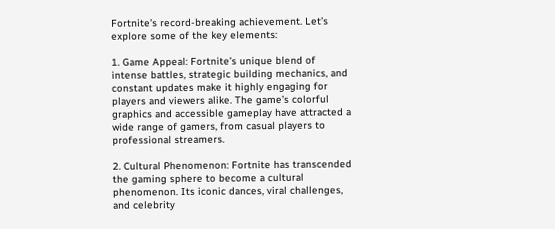Fortnite’s record-breaking achievement. Let’s explore some of the key elements:

1. Game Appeal: Fortnite’s unique blend of intense battles, strategic building mechanics, and constant updates make it highly engaging for players and viewers alike. The game’s colorful graphics and accessible gameplay have attracted a wide range of gamers, from casual players to professional streamers.

2. Cultural Phenomenon: Fortnite has transcended the gaming sphere to become a cultural phenomenon. Its iconic dances, viral challenges, and celebrity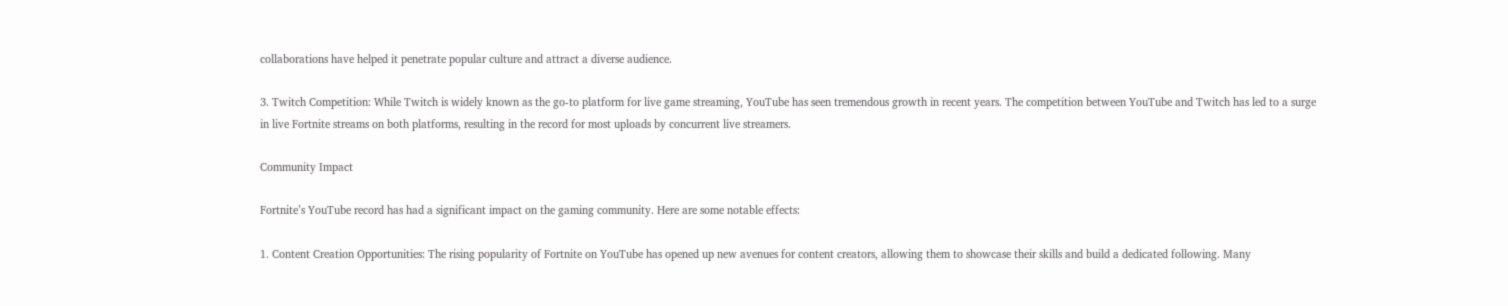collaborations have helped it penetrate popular culture and attract a diverse audience.

3. Twitch Competition: While Twitch is widely known as the go-to platform for live game streaming, YouTube has seen tremendous growth in recent years. The competition between YouTube and Twitch has led to a surge in live Fortnite streams on both platforms, resulting in the record for most uploads by concurrent live streamers.

Community Impact

Fortnite’s YouTube record has had a significant impact on the gaming community. Here are some notable effects:

1. Content Creation Opportunities: The rising popularity of Fortnite on YouTube has opened up new avenues for content creators, allowing them to showcase their skills and build a dedicated following. Many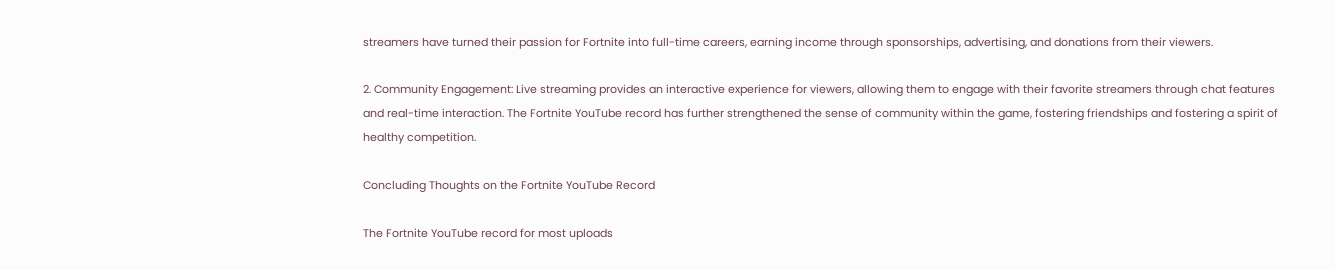streamers have turned their passion for Fortnite into full-time careers, earning income through sponsorships, advertising, and donations from their viewers.

2. Community Engagement: Live streaming provides an interactive experience for viewers, allowing them to engage with their favorite streamers through chat features and real-time interaction. The Fortnite YouTube record has further strengthened the sense of community within the game, fostering friendships and fostering a spirit of healthy competition.

Concluding Thoughts on the Fortnite YouTube Record

The Fortnite YouTube record for most uploads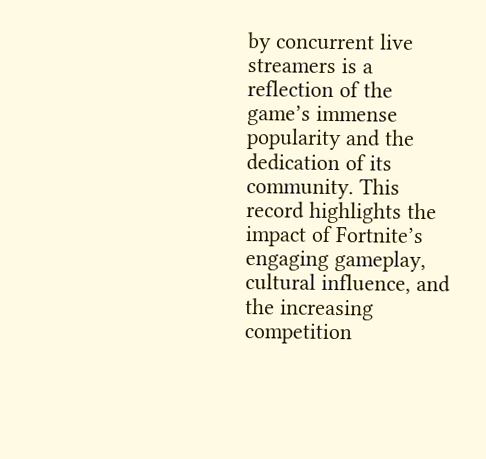by concurrent live streamers is a reflection of the game’s immense popularity and the dedication of its community. This record highlights the impact of Fortnite’s engaging gameplay, cultural influence, and the increasing competition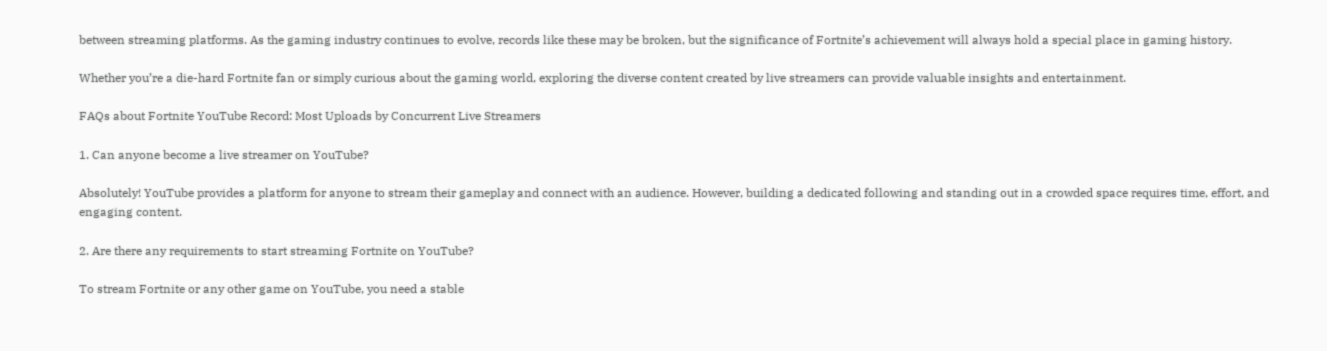between streaming platforms. As the gaming industry continues to evolve, records like these may be broken, but the significance of Fortnite’s achievement will always hold a special place in gaming history.

Whether you’re a die-hard Fortnite fan or simply curious about the gaming world, exploring the diverse content created by live streamers can provide valuable insights and entertainment.

FAQs about Fortnite YouTube Record: Most Uploads by Concurrent Live Streamers

1. Can anyone become a live streamer on YouTube?

Absolutely! YouTube provides a platform for anyone to stream their gameplay and connect with an audience. However, building a dedicated following and standing out in a crowded space requires time, effort, and engaging content.

2. Are there any requirements to start streaming Fortnite on YouTube?

To stream Fortnite or any other game on YouTube, you need a stable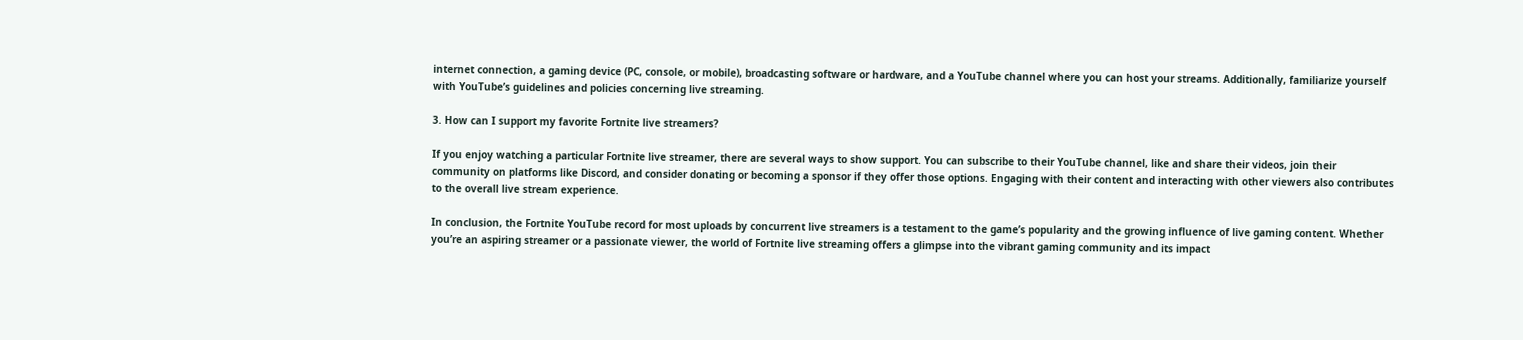internet connection, a gaming device (PC, console, or mobile), broadcasting software or hardware, and a YouTube channel where you can host your streams. Additionally, familiarize yourself with YouTube’s guidelines and policies concerning live streaming.

3. How can I support my favorite Fortnite live streamers?

If you enjoy watching a particular Fortnite live streamer, there are several ways to show support. You can subscribe to their YouTube channel, like and share their videos, join their community on platforms like Discord, and consider donating or becoming a sponsor if they offer those options. Engaging with their content and interacting with other viewers also contributes to the overall live stream experience.

In conclusion, the Fortnite YouTube record for most uploads by concurrent live streamers is a testament to the game’s popularity and the growing influence of live gaming content. Whether you’re an aspiring streamer or a passionate viewer, the world of Fortnite live streaming offers a glimpse into the vibrant gaming community and its impact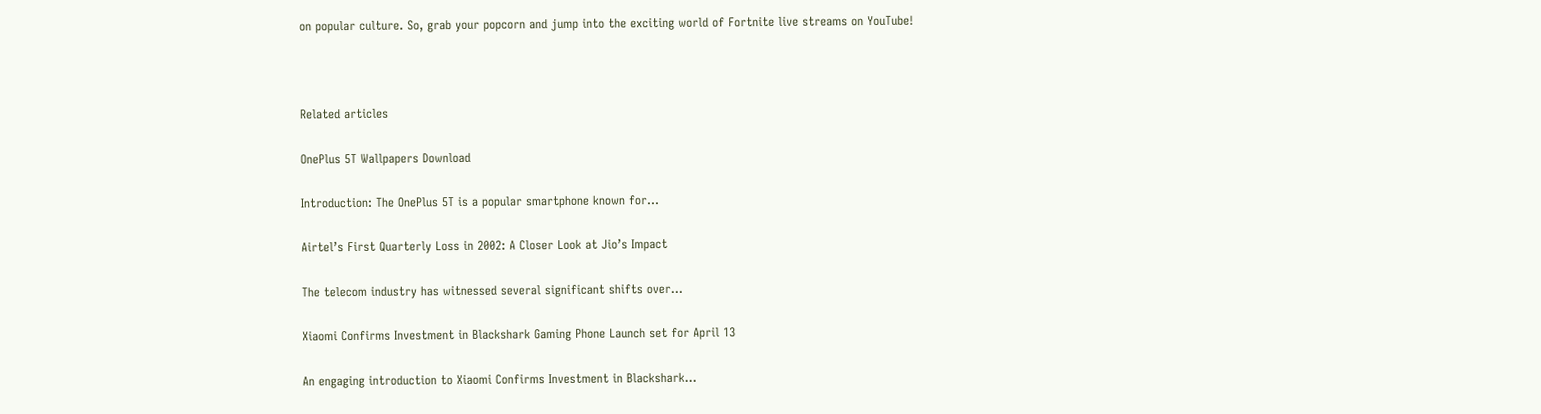on popular culture. So, grab your popcorn and jump into the exciting world of Fortnite live streams on YouTube!



Related articles

OnePlus 5T Wallpapers Download

Introduction: The OnePlus 5T is a popular smartphone known for...

Airtel’s First Quarterly Loss in 2002: A Closer Look at Jio’s Impact

The telecom industry has witnessed several significant shifts over...

Xiaomi Confirms Investment in Blackshark Gaming Phone Launch set for April 13

An engaging introduction to Xiaomi Confirms Investment in Blackshark...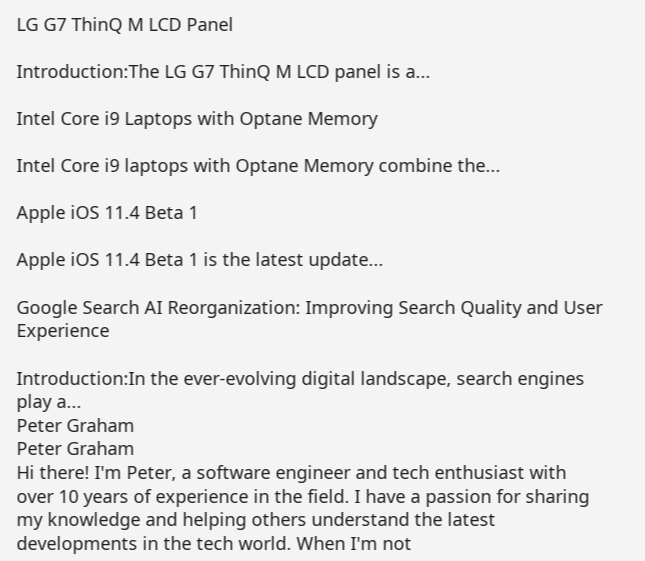LG G7 ThinQ M LCD Panel

Introduction:The LG G7 ThinQ M LCD panel is a...

Intel Core i9 Laptops with Optane Memory

Intel Core i9 laptops with Optane Memory combine the...

Apple iOS 11.4 Beta 1

Apple iOS 11.4 Beta 1 is the latest update...

Google Search AI Reorganization: Improving Search Quality and User Experience

Introduction:In the ever-evolving digital landscape, search engines play a...
Peter Graham
Peter Graham
Hi there! I'm Peter, a software engineer and tech enthusiast with over 10 years of experience in the field. I have a passion for sharing my knowledge and helping others understand the latest developments in the tech world. When I'm not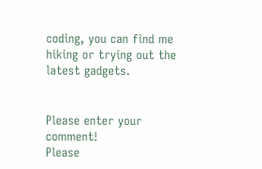coding, you can find me hiking or trying out the latest gadgets.


Please enter your comment!
Please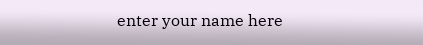enter your name here